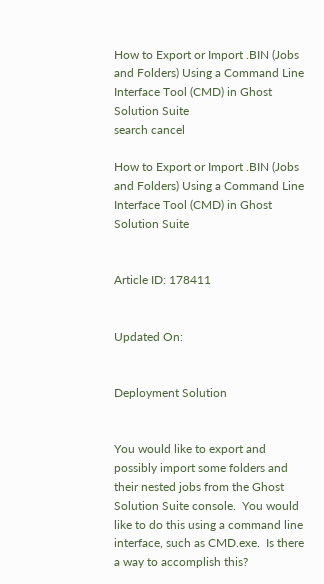How to Export or Import .BIN (Jobs and Folders) Using a Command Line Interface Tool (CMD) in Ghost Solution Suite
search cancel

How to Export or Import .BIN (Jobs and Folders) Using a Command Line Interface Tool (CMD) in Ghost Solution Suite


Article ID: 178411


Updated On:


Deployment Solution


You would like to export and possibly import some folders and their nested jobs from the Ghost Solution Suite console.  You would like to do this using a command line interface, such as CMD.exe.  Is there a way to accomplish this?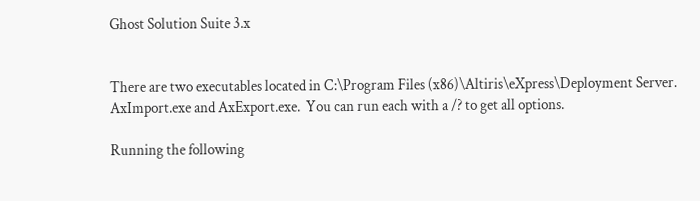Ghost Solution Suite 3.x


There are two executables located in C:\Program Files (x86)\Altiris\eXpress\Deployment Server.  AxImport.exe and AxExport.exe.  You can run each with a /? to get all options.

Running the following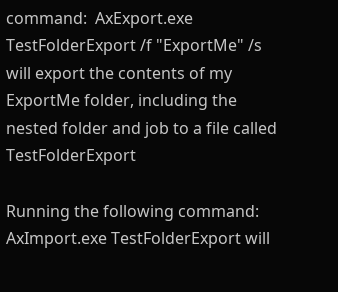command:  AxExport.exe TestFolderExport /f "ExportMe" /s will export the contents of my ExportMe folder, including the nested folder and job to a file called TestFolderExport

Running the following command:  AxImport.exe TestFolderExport will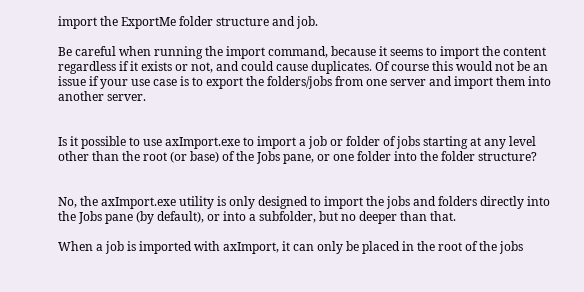import the ExportMe folder structure and job.

Be careful when running the import command, because it seems to import the content regardless if it exists or not, and could cause duplicates. Of course this would not be an issue if your use case is to export the folders/jobs from one server and import them into another server.


Is it possible to use axImport.exe to import a job or folder of jobs starting at any level other than the root (or base) of the Jobs pane, or one folder into the folder structure?


No, the axImport.exe utility is only designed to import the jobs and folders directly into the Jobs pane (by default), or into a subfolder, but no deeper than that.

When a job is imported with axImport, it can only be placed in the root of the jobs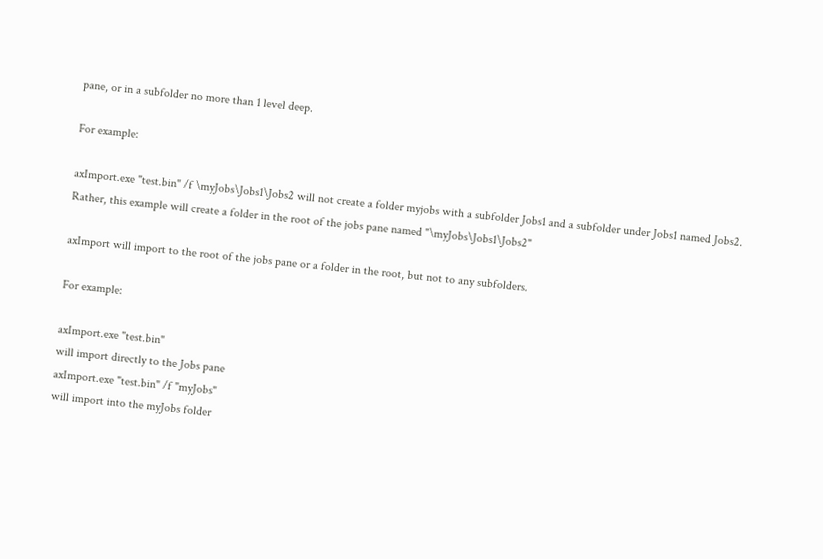pane, or in a subfolder no more than 1 level deep.

For example:

axImport.exe "test.bin" /f \myJobs\Jobs1\Jobs2 will not create a folder myjobs with a subfolder Jobs1 and a subfolder under Jobs1 named Jobs2.  Rather, this example will create a folder in the root of the jobs pane named "\myJobs\Jobs1\Jobs2"

axImport will import to the root of the jobs pane or a folder in the root, but not to any subfolders.

For example:

axImport.exe "test.bin"
will import directly to the Jobs pane
axImport.exe "test.bin" /f "myJobs"
will import into the myJobs folder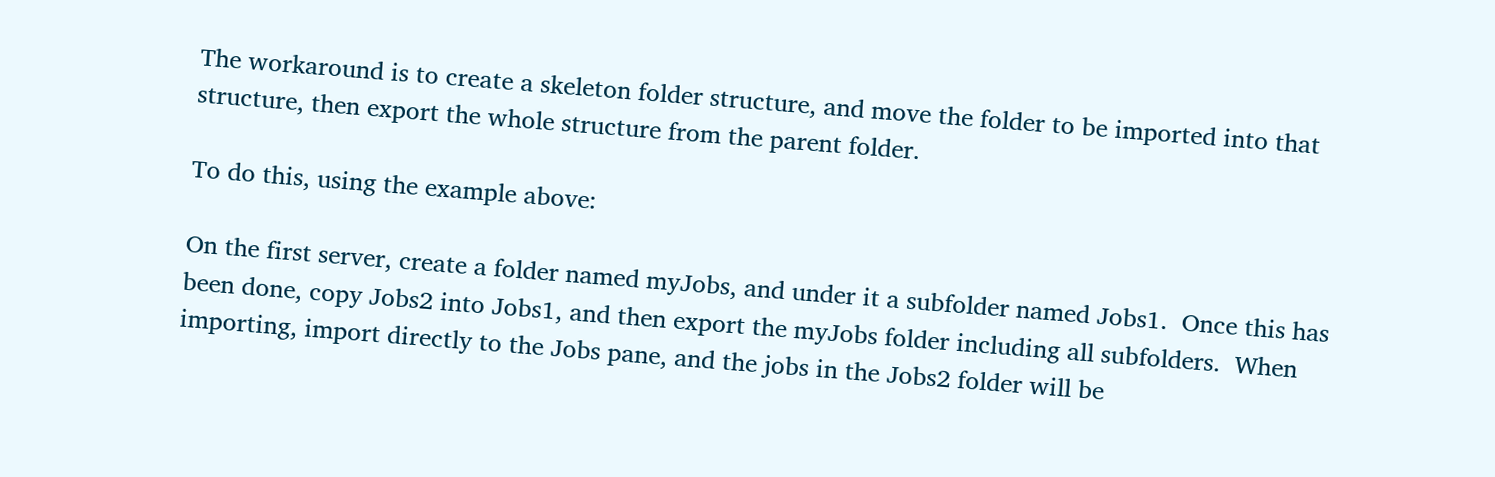The workaround is to create a skeleton folder structure, and move the folder to be imported into that structure, then export the whole structure from the parent folder.

To do this, using the example above:

On the first server, create a folder named myJobs, and under it a subfolder named Jobs1.  Once this has been done, copy Jobs2 into Jobs1, and then export the myJobs folder including all subfolders.  When importing, import directly to the Jobs pane, and the jobs in the Jobs2 folder will be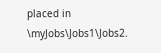placed in \myJobs\Jobs1\Jobs2.